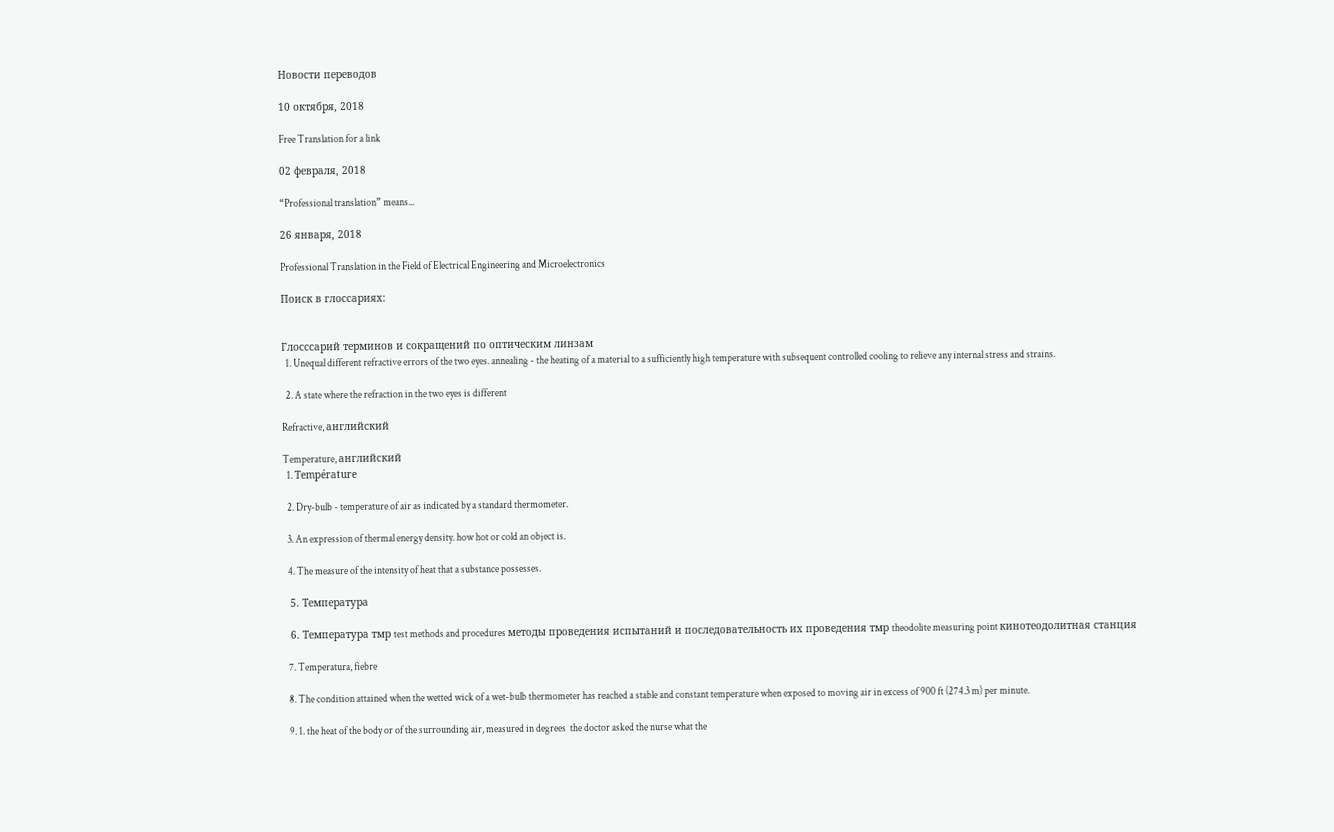Новости переводов

10 октября, 2018

Free Translation for a link

02 февраля, 2018

“Professional translation” means...

26 января, 2018

Professional Translation in the Field of Electrical Engineering and Microelectronics

Поиск в глоссариях:


Глосссарий терминов и сокращений по оптическим линзам
  1. Unequal different refractive errors of the two eyes. annealing - the heating of a material to a sufficiently high temperature with subsequent controlled cooling to relieve any internal stress and strains.

  2. A state where the refraction in the two eyes is different

Refractive, английский

Temperature, английский
  1. Température

  2. Dry-bulb - temperature of air as indicated by a standard thermometer.

  3. An expression of thermal energy density. how hot or cold an object is.

  4. The measure of the intensity of heat that a substance possesses.

  5. Температура

  6. Температура тмр test methods and procedures методы проведения испытаний и последовательность их проведения тмр theodolite measuring point кинотеодолитная станция

  7. Temperatura, fiebre

  8. The condition attained when the wetted wick of a wet-bulb thermometer has reached a stable and constant temperature when exposed to moving air in excess of 900 ft (274.3 m) per minute.

  9. 1. the heat of the body or of the surrounding air, measured in degrees  the doctor asked the nurse what the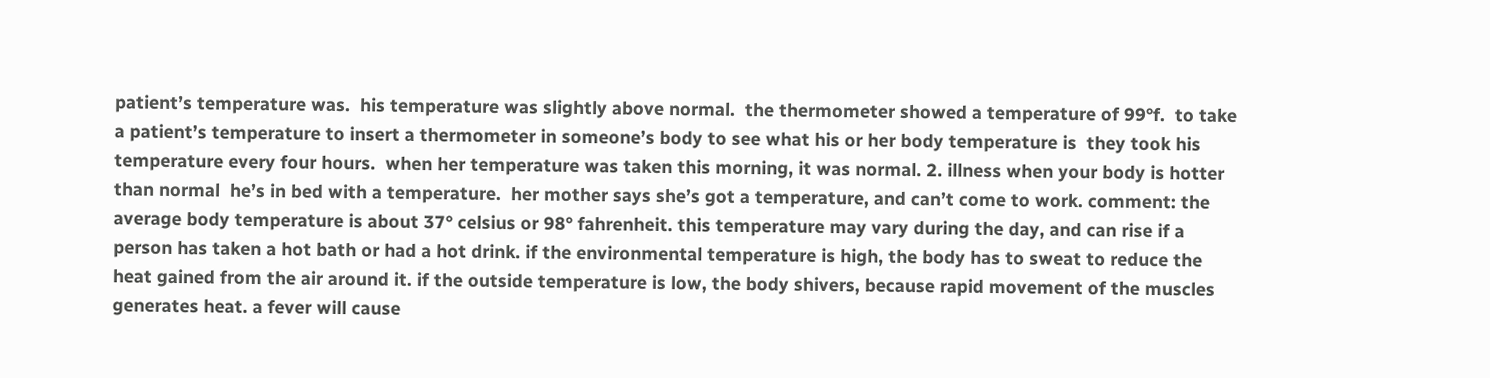patient’s temperature was.  his temperature was slightly above normal.  the thermometer showed a temperature of 99°f.  to take a patient’s temperature to insert a thermometer in someone’s body to see what his or her body temperature is  they took his temperature every four hours.  when her temperature was taken this morning, it was normal. 2. illness when your body is hotter than normal  he’s in bed with a temperature.  her mother says she’s got a temperature, and can’t come to work. comment: the average body temperature is about 37° celsius or 98° fahrenheit. this temperature may vary during the day, and can rise if a person has taken a hot bath or had a hot drink. if the environmental temperature is high, the body has to sweat to reduce the heat gained from the air around it. if the outside temperature is low, the body shivers, because rapid movement of the muscles generates heat. a fever will cause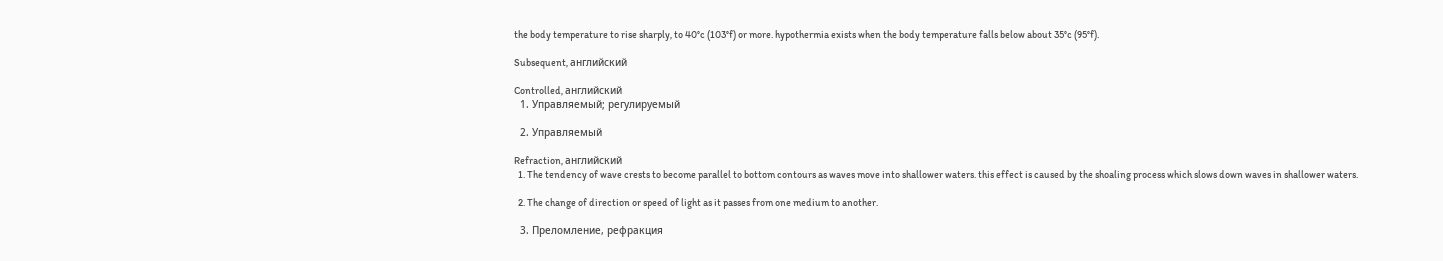the body temperature to rise sharply, to 40°c (103°f) or more. hypothermia exists when the body temperature falls below about 35°c (95°f).

Subsequent, английский

Controlled, английский
  1. Управляемый; регулируемый

  2. Управляемый

Refraction, английский
  1. The tendency of wave crests to become parallel to bottom contours as waves move into shallower waters. this effect is caused by the shoaling process which slows down waves in shallower waters.

  2. The change of direction or speed of light as it passes from one medium to another.

  3. Преломление, рефракция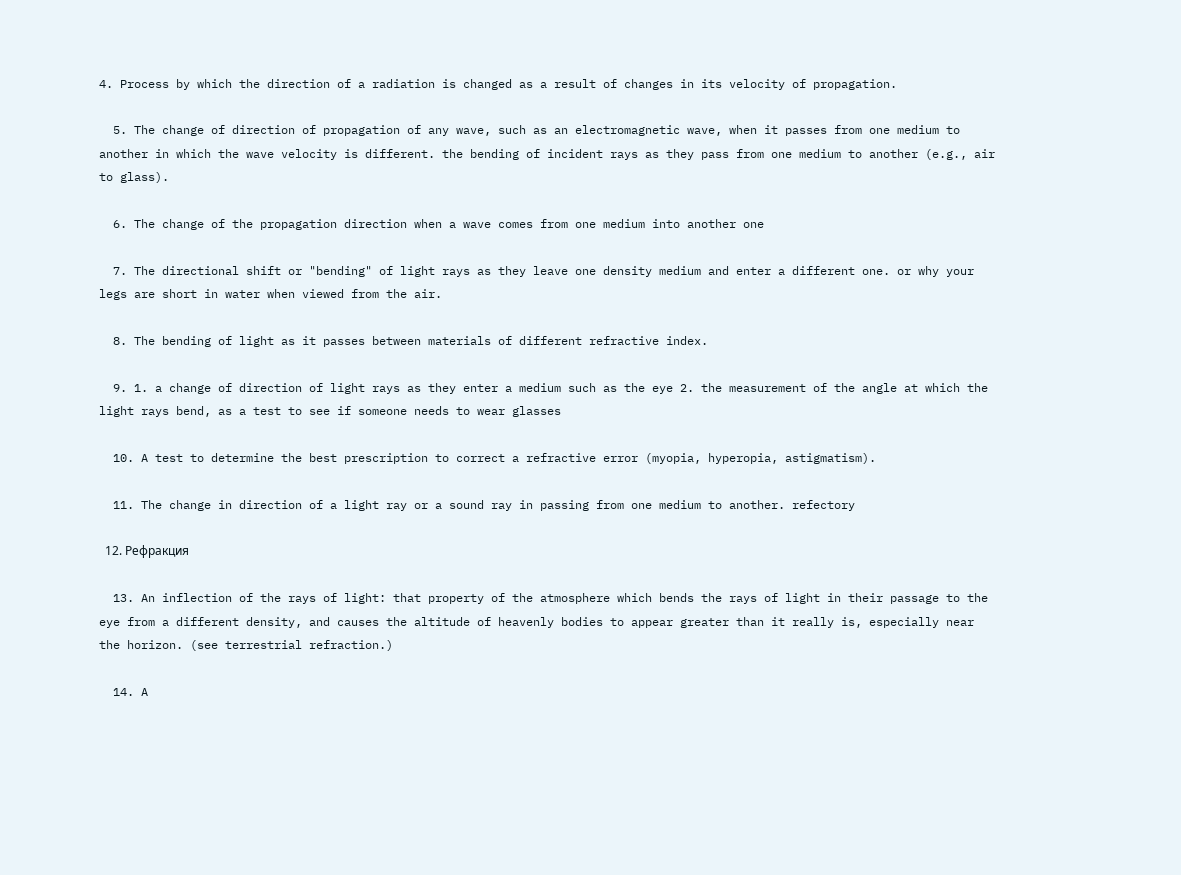4. Process by which the direction of a radiation is changed as a result of changes in its velocity of propagation.

  5. The change of direction of propagation of any wave, such as an electromagnetic wave, when it passes from one medium to another in which the wave velocity is different. the bending of incident rays as they pass from one medium to another (e.g., air to glass).

  6. The change of the propagation direction when a wave comes from one medium into another one

  7. The directional shift or "bending" of light rays as they leave one density medium and enter a different one. or why your legs are short in water when viewed from the air.

  8. The bending of light as it passes between materials of different refractive index.

  9. 1. a change of direction of light rays as they enter a medium such as the eye 2. the measurement of the angle at which the light rays bend, as a test to see if someone needs to wear glasses

  10. A test to determine the best prescription to correct a refractive error (myopia, hyperopia, astigmatism).

  11. The change in direction of a light ray or a sound ray in passing from one medium to another. refectory

  12. Рефракция

  13. An inflection of the rays of light: that property of the atmosphere which bends the rays of light in their passage to the eye from a different density, and causes the altitude of heavenly bodies to appear greater than it really is, especially near the horizon. (see terrestrial refraction.)

  14. A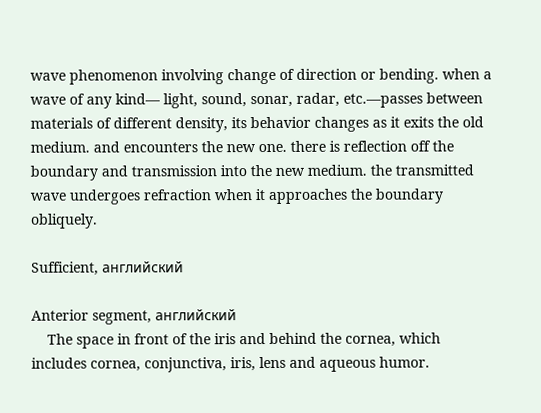wave phenomenon involving change of direction or bending. when a wave of any kind— light, sound, sonar, radar, etc.—passes between materials of different density, its behavior changes as it exits the old medium. and encounters the new one. there is reflection off the boundary and transmission into the new medium. the transmitted wave undergoes refraction when it approaches the boundary obliquely.

Sufficient, английский

Anterior segment, английский
    The space in front of the iris and behind the cornea, which includes cornea, conjunctiva, iris, lens and aqueous humor.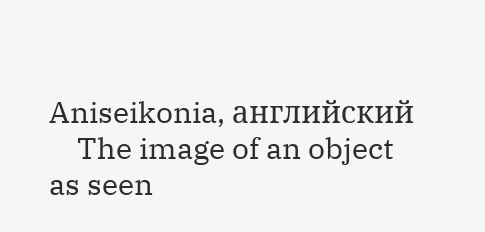Aniseikonia, английский
    The image of an object as seen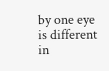by one eye is different in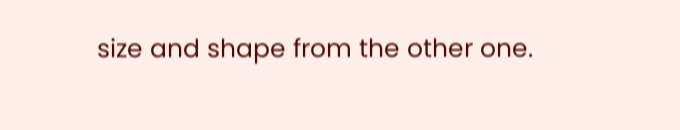size and shape from the other one.